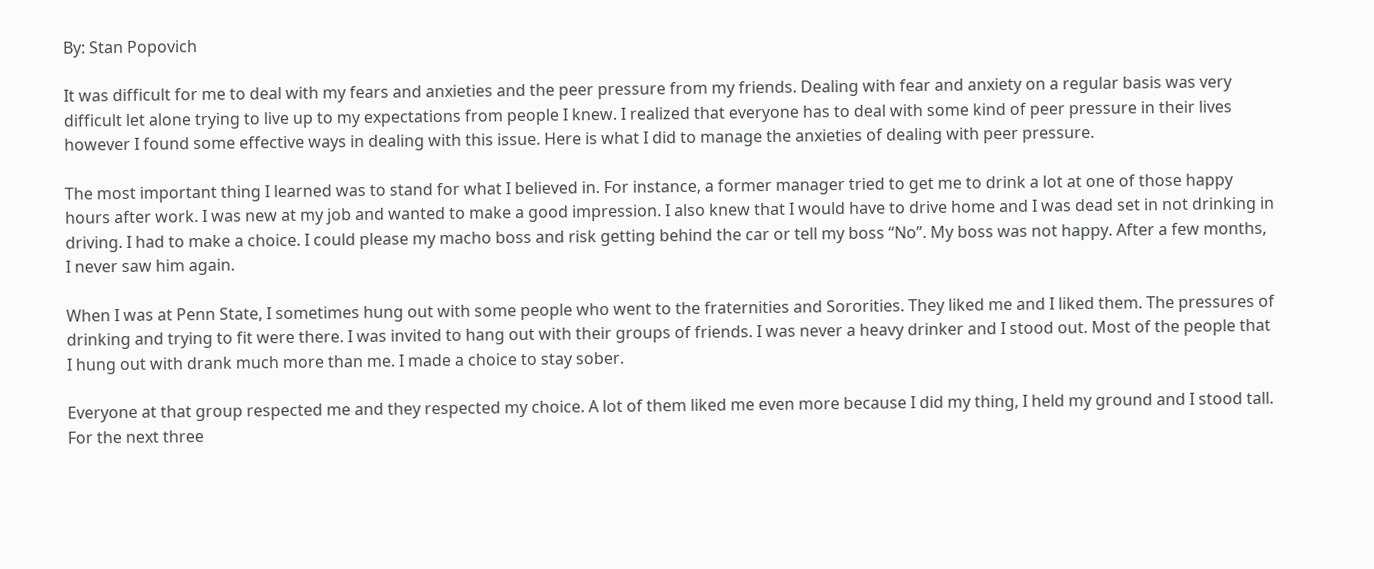By: Stan Popovich

It was difficult for me to deal with my fears and anxieties and the peer pressure from my friends. Dealing with fear and anxiety on a regular basis was very difficult let alone trying to live up to my expectations from people I knew. I realized that everyone has to deal with some kind of peer pressure in their lives however I found some effective ways in dealing with this issue. Here is what I did to manage the anxieties of dealing with peer pressure.

The most important thing I learned was to stand for what I believed in. For instance, a former manager tried to get me to drink a lot at one of those happy hours after work. I was new at my job and wanted to make a good impression. I also knew that I would have to drive home and I was dead set in not drinking in driving. I had to make a choice. I could please my macho boss and risk getting behind the car or tell my boss “No”. My boss was not happy. After a few months, I never saw him again.

When I was at Penn State, I sometimes hung out with some people who went to the fraternities and Sororities. They liked me and I liked them. The pressures of drinking and trying to fit were there. I was invited to hang out with their groups of friends. I was never a heavy drinker and I stood out. Most of the people that I hung out with drank much more than me. I made a choice to stay sober.

Everyone at that group respected me and they respected my choice. A lot of them liked me even more because I did my thing, I held my ground and I stood tall. For the next three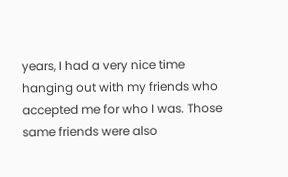years, I had a very nice time hanging out with my friends who accepted me for who I was. Those same friends were also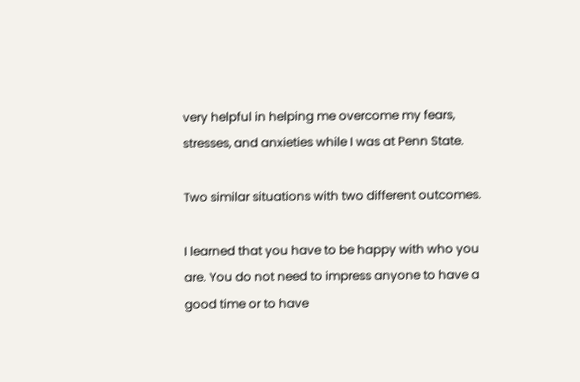very helpful in helping me overcome my fears, stresses, and anxieties while I was at Penn State.

Two similar situations with two different outcomes.

I learned that you have to be happy with who you are. You do not need to impress anyone to have a good time or to have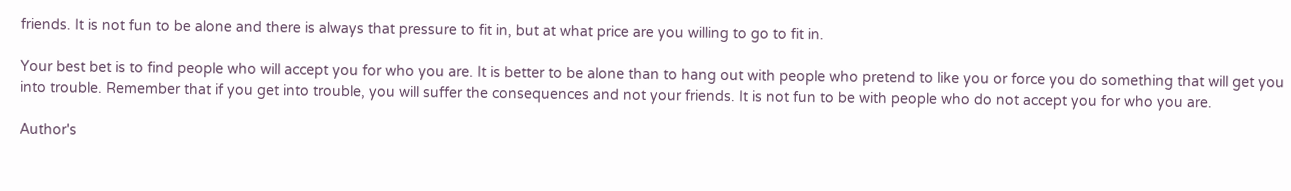friends. It is not fun to be alone and there is always that pressure to fit in, but at what price are you willing to go to fit in.

Your best bet is to find people who will accept you for who you are. It is better to be alone than to hang out with people who pretend to like you or force you do something that will get you into trouble. Remember that if you get into trouble, you will suffer the consequences and not your friends. It is not fun to be with people who do not accept you for who you are.

Author's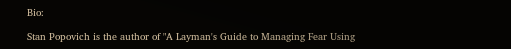Bio:

Stan Popovich is the author of "A Layman's Guide to Managing Fear Using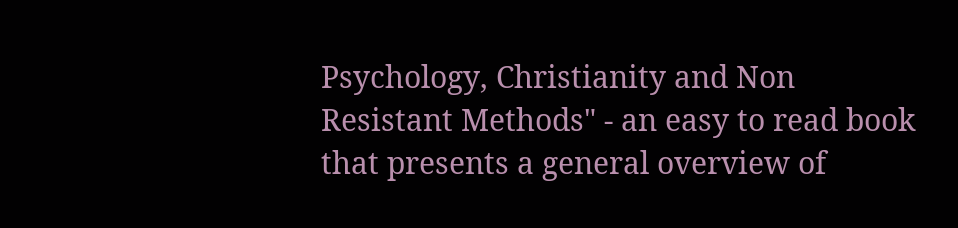Psychology, Christianity and Non Resistant Methods" - an easy to read book that presents a general overview of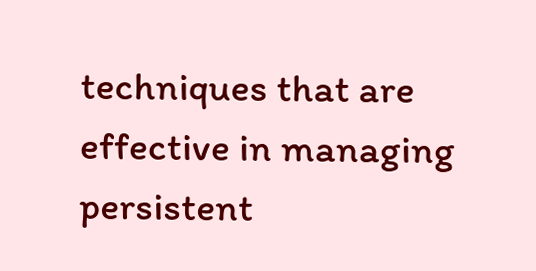techniques that are effective in managing persistent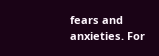fears and anxieties. For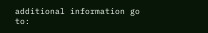additional information go to: